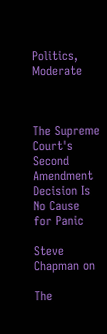Politics, Moderate



The Supreme Court's Second Amendment Decision Is No Cause for Panic

Steve Chapman on

The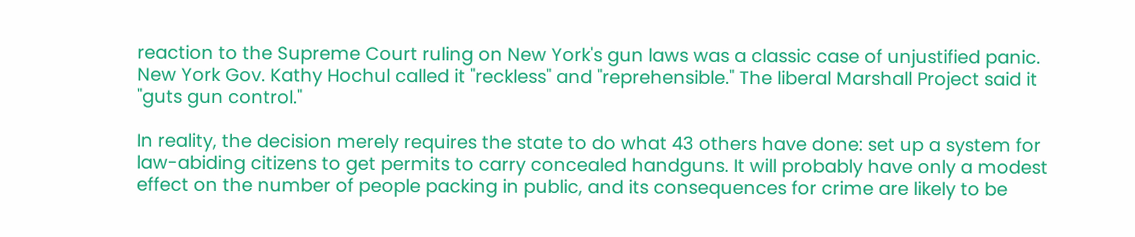reaction to the Supreme Court ruling on New York's gun laws was a classic case of unjustified panic. New York Gov. Kathy Hochul called it "reckless" and "reprehensible." The liberal Marshall Project said it "guts gun control."

In reality, the decision merely requires the state to do what 43 others have done: set up a system for law-abiding citizens to get permits to carry concealed handguns. It will probably have only a modest effect on the number of people packing in public, and its consequences for crime are likely to be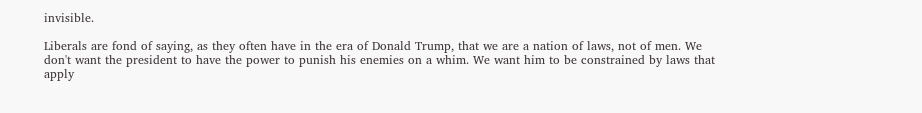invisible.

Liberals are fond of saying, as they often have in the era of Donald Trump, that we are a nation of laws, not of men. We don't want the president to have the power to punish his enemies on a whim. We want him to be constrained by laws that apply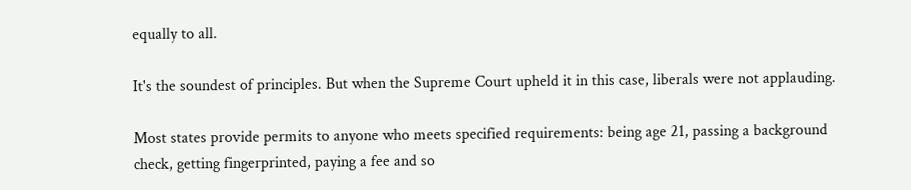equally to all.

It's the soundest of principles. But when the Supreme Court upheld it in this case, liberals were not applauding.

Most states provide permits to anyone who meets specified requirements: being age 21, passing a background check, getting fingerprinted, paying a fee and so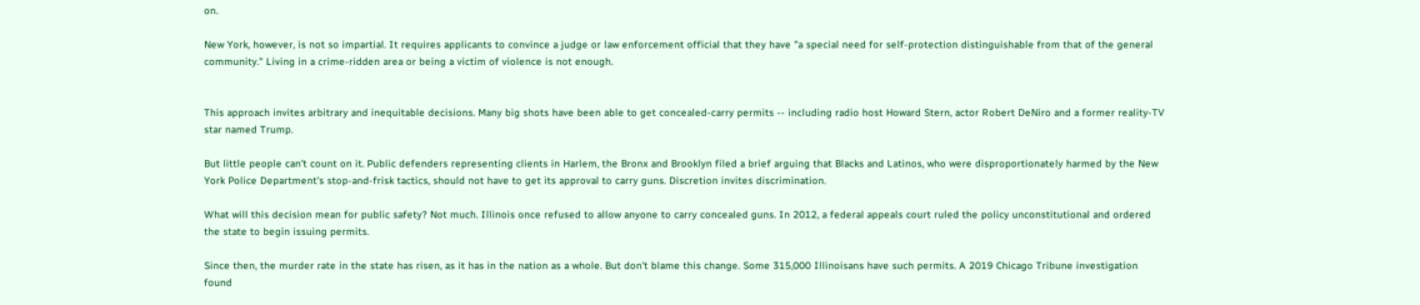on.

New York, however, is not so impartial. It requires applicants to convince a judge or law enforcement official that they have "a special need for self-protection distinguishable from that of the general community." Living in a crime-ridden area or being a victim of violence is not enough.


This approach invites arbitrary and inequitable decisions. Many big shots have been able to get concealed-carry permits -- including radio host Howard Stern, actor Robert DeNiro and a former reality-TV star named Trump.

But little people can't count on it. Public defenders representing clients in Harlem, the Bronx and Brooklyn filed a brief arguing that Blacks and Latinos, who were disproportionately harmed by the New York Police Department's stop-and-frisk tactics, should not have to get its approval to carry guns. Discretion invites discrimination.

What will this decision mean for public safety? Not much. Illinois once refused to allow anyone to carry concealed guns. In 2012, a federal appeals court ruled the policy unconstitutional and ordered the state to begin issuing permits.

Since then, the murder rate in the state has risen, as it has in the nation as a whole. But don't blame this change. Some 315,000 Illinoisans have such permits. A 2019 Chicago Tribune investigation found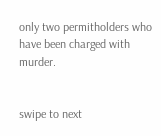only two permitholders who have been charged with murder.


swipe to next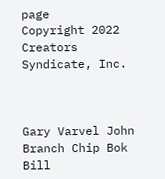page
Copyright 2022 Creators Syndicate, Inc.



Gary Varvel John Branch Chip Bok Bill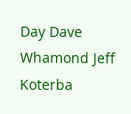Day Dave Whamond Jeff Koterba